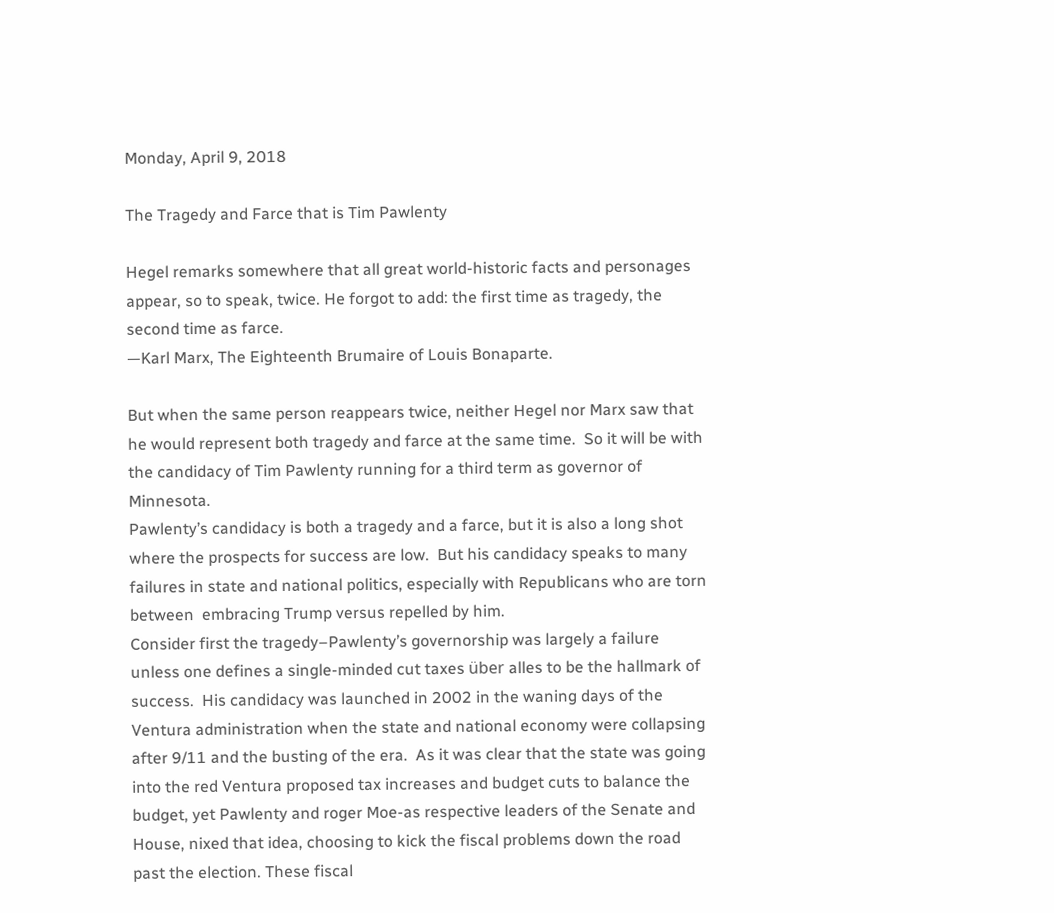Monday, April 9, 2018

The Tragedy and Farce that is Tim Pawlenty

Hegel remarks somewhere that all great world-historic facts and personages appear, so to speak, twice. He forgot to add: the first time as tragedy, the second time as farce.
—Karl Marx, The Eighteenth Brumaire of Louis Bonaparte.

But when the same person reappears twice, neither Hegel nor Marx saw that he would represent both tragedy and farce at the same time.  So it will be with the candidacy of Tim Pawlenty running for a third term as governor of Minnesota.
Pawlenty’s candidacy is both a tragedy and a farce, but it is also a long shot where the prospects for success are low.  But his candidacy speaks to many failures in state and national politics, especially with Republicans who are torn between  embracing Trump versus repelled by him.
Consider first the tragedy–Pawlenty’s governorship was largely a failure unless one defines a single-minded cut taxes über alles to be the hallmark of success.  His candidacy was launched in 2002 in the waning days of the Ventura administration when the state and national economy were collapsing after 9/11 and the busting of the era.  As it was clear that the state was going into the red Ventura proposed tax increases and budget cuts to balance the budget, yet Pawlenty and roger Moe-as respective leaders of the Senate and House, nixed that idea, choosing to kick the fiscal problems down the road past the election. These fiscal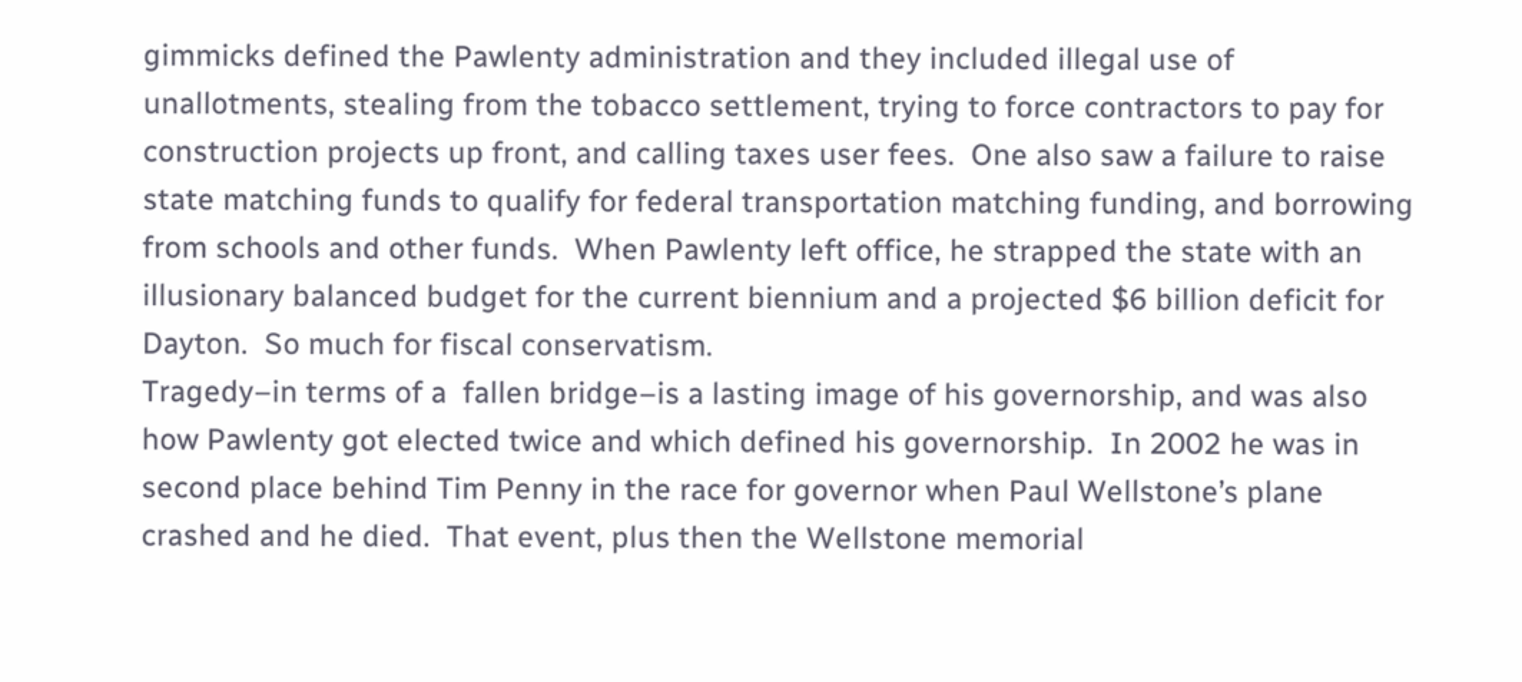gimmicks defined the Pawlenty administration and they included illegal use of unallotments, stealing from the tobacco settlement, trying to force contractors to pay for construction projects up front, and calling taxes user fees.  One also saw a failure to raise state matching funds to qualify for federal transportation matching funding, and borrowing from schools and other funds.  When Pawlenty left office, he strapped the state with an illusionary balanced budget for the current biennium and a projected $6 billion deficit for Dayton.  So much for fiscal conservatism.
Tragedy–in terms of a  fallen bridge–is a lasting image of his governorship, and was also how Pawlenty got elected twice and which defined his governorship.  In 2002 he was in second place behind Tim Penny in the race for governor when Paul Wellstone’s plane crashed and he died.  That event, plus then the Wellstone memorial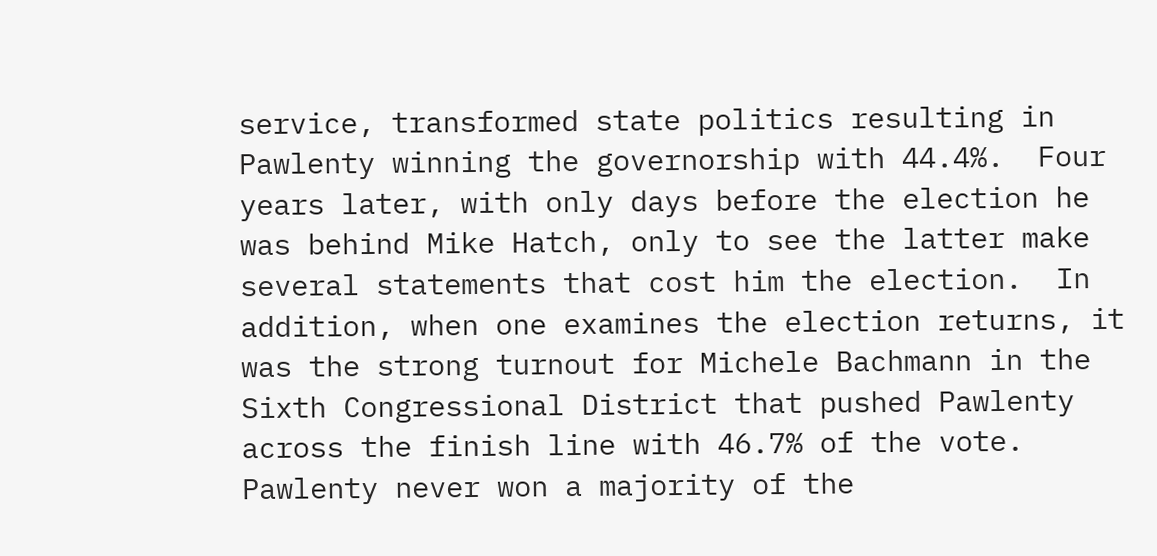service, transformed state politics resulting in Pawlenty winning the governorship with 44.4%.  Four years later, with only days before the election he was behind Mike Hatch, only to see the latter make several statements that cost him the election.  In addition, when one examines the election returns, it was the strong turnout for Michele Bachmann in the Sixth Congressional District that pushed Pawlenty across the finish line with 46.7% of the vote.  Pawlenty never won a majority of the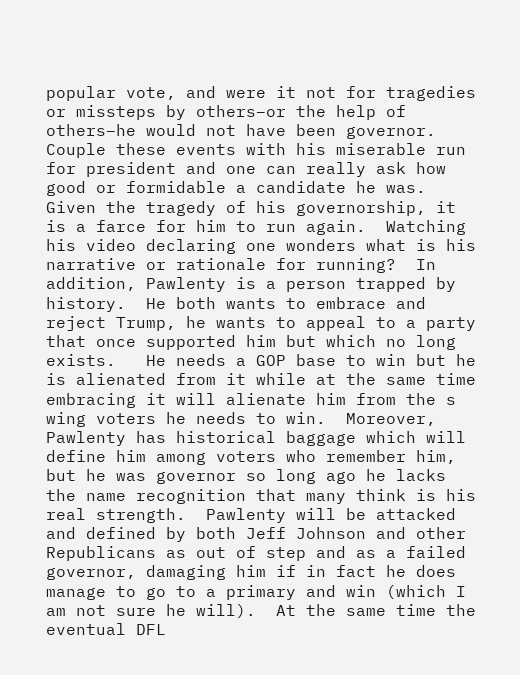popular vote, and were it not for tragedies or missteps by others–or the help of others–he would not have been governor.  Couple these events with his miserable run for president and one can really ask how good or formidable a candidate he was.
Given the tragedy of his governorship, it is a farce for him to run again.  Watching his video declaring one wonders what is his narrative or rationale for running?  In addition, Pawlenty is a person trapped by history.  He both wants to embrace and reject Trump, he wants to appeal to a party that once supported him but which no long exists.   He needs a GOP base to win but he is alienated from it while at the same time embracing it will alienate him from the s wing voters he needs to win.  Moreover, Pawlenty has historical baggage which will define him among voters who remember him, but he was governor so long ago he lacks the name recognition that many think is his real strength.  Pawlenty will be attacked and defined by both Jeff Johnson and other Republicans as out of step and as a failed governor, damaging him if in fact he does manage to go to a primary and win (which I am not sure he will).  At the same time the eventual DFL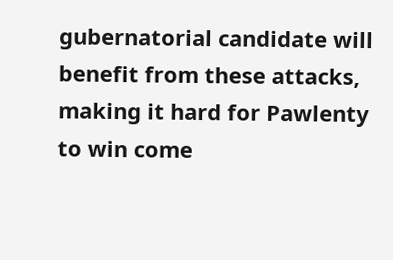gubernatorial candidate will benefit from these attacks, making it hard for Pawlenty to win come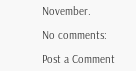November.

No comments:

Post a Comment